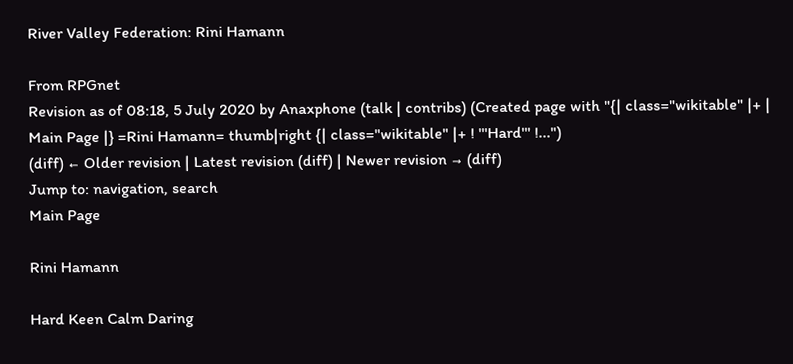River Valley Federation: Rini Hamann

From RPGnet
Revision as of 08:18, 5 July 2020 by Anaxphone (talk | contribs) (Created page with "{| class="wikitable" |+ | Main Page |} =Rini Hamann= thumb|right {| class="wikitable" |+ ! '''Hard''' !...")
(diff) ← Older revision | Latest revision (diff) | Newer revision → (diff)
Jump to: navigation, search
Main Page

Rini Hamann

Hard Keen Calm Daring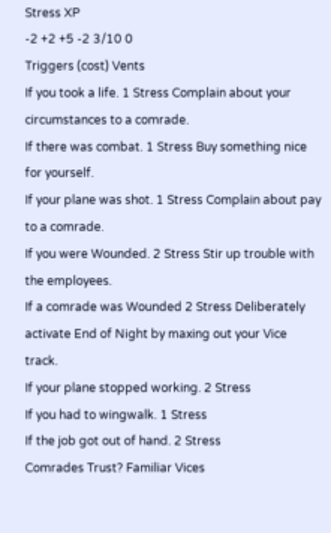Stress XP
-2 +2 +5 -2 3/10 0
Triggers (cost) Vents
If you took a life. 1 Stress Complain about your circumstances to a comrade.
If there was combat. 1 Stress Buy something nice for yourself.
If your plane was shot. 1 Stress Complain about pay to a comrade.
If you were Wounded. 2 Stress Stir up trouble with the employees.
If a comrade was Wounded 2 Stress Deliberately activate End of Night by maxing out your Vice track.
If your plane stopped working. 2 Stress
If you had to wingwalk. 1 Stress
If the job got out of hand. 2 Stress
Comrades Trust? Familiar Vices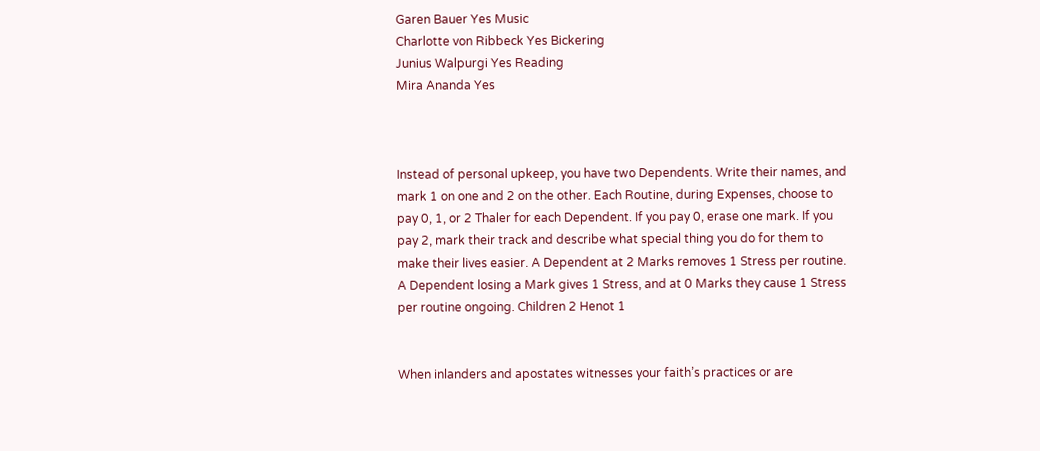Garen Bauer Yes Music
Charlotte von Ribbeck Yes Bickering
Junius Walpurgi Yes Reading
Mira Ananda Yes



Instead of personal upkeep, you have two Dependents. Write their names, and mark 1 on one and 2 on the other. Each Routine, during Expenses, choose to pay 0, 1, or 2 Thaler for each Dependent. If you pay 0, erase one mark. If you pay 2, mark their track and describe what special thing you do for them to make their lives easier. A Dependent at 2 Marks removes 1 Stress per routine. A Dependent losing a Mark gives 1 Stress, and at 0 Marks they cause 1 Stress per routine ongoing. Children 2 Henot 1


When inlanders and apostates witnesses your faith’s practices or are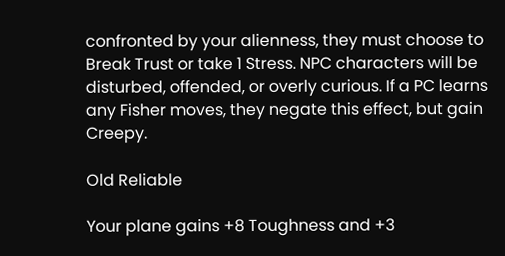confronted by your alienness, they must choose to Break Trust or take 1 Stress. NPC characters will be disturbed, offended, or overly curious. If a PC learns any Fisher moves, they negate this effect, but gain Creepy.

Old Reliable

Your plane gains +8 Toughness and +3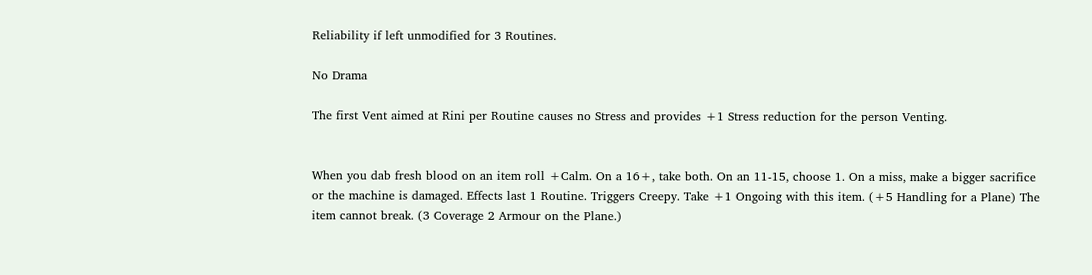Reliability if left unmodified for 3 Routines.

No Drama

The first Vent aimed at Rini per Routine causes no Stress and provides +1 Stress reduction for the person Venting.


When you dab fresh blood on an item roll +Calm. On a 16+, take both. On an 11-15, choose 1. On a miss, make a bigger sacrifice or the machine is damaged. Effects last 1 Routine. Triggers Creepy. Take +1 Ongoing with this item. (+5 Handling for a Plane) The item cannot break. (3 Coverage 2 Armour on the Plane.)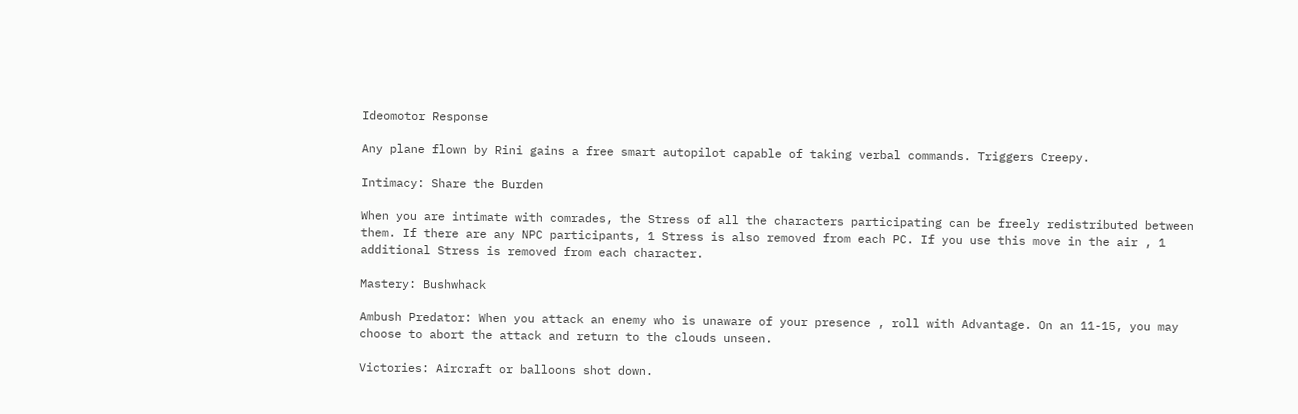Ideomotor Response

Any plane flown by Rini gains a free smart autopilot capable of taking verbal commands. Triggers Creepy.

Intimacy: Share the Burden

When you are intimate with comrades, the Stress of all the characters participating can be freely redistributed between them. If there are any NPC participants, 1 Stress is also removed from each PC. If you use this move in the air , 1 additional Stress is removed from each character.

Mastery: Bushwhack

Ambush Predator: When you attack an enemy who is unaware of your presence , roll with Advantage. On an 11-15, you may choose to abort the attack and return to the clouds unseen.

Victories: Aircraft or balloons shot down.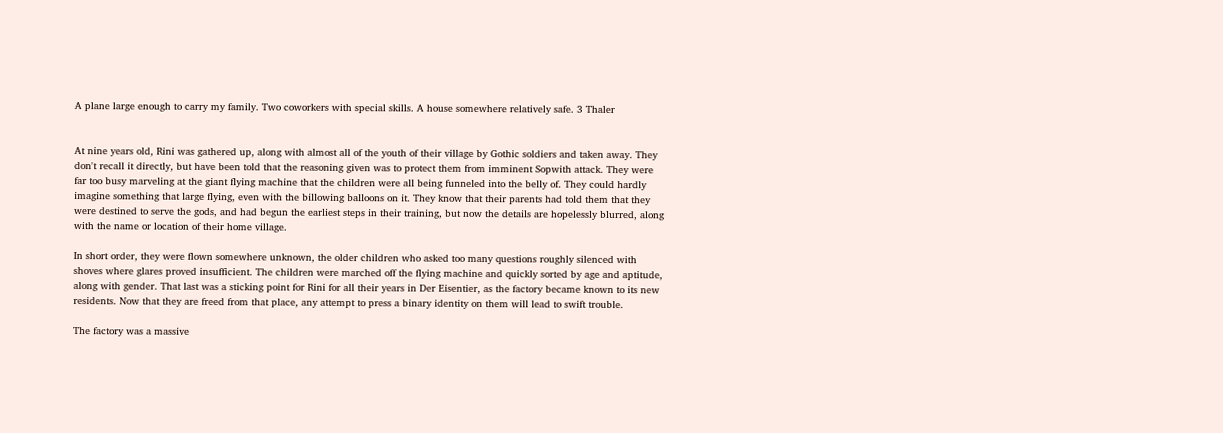A plane large enough to carry my family. Two coworkers with special skills. A house somewhere relatively safe. 3 Thaler


At nine years old, Rini was gathered up, along with almost all of the youth of their village by Gothic soldiers and taken away. They don't recall it directly, but have been told that the reasoning given was to protect them from imminent Sopwith attack. They were far too busy marveling at the giant flying machine that the children were all being funneled into the belly of. They could hardly imagine something that large flying, even with the billowing balloons on it. They know that their parents had told them that they were destined to serve the gods, and had begun the earliest steps in their training, but now the details are hopelessly blurred, along with the name or location of their home village.

In short order, they were flown somewhere unknown, the older children who asked too many questions roughly silenced with shoves where glares proved insufficient. The children were marched off the flying machine and quickly sorted by age and aptitude, along with gender. That last was a sticking point for Rini for all their years in Der Eisentier, as the factory became known to its new residents. Now that they are freed from that place, any attempt to press a binary identity on them will lead to swift trouble.

The factory was a massive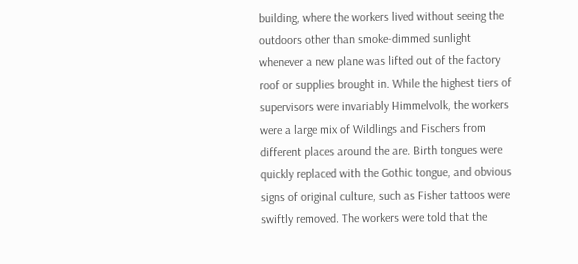building, where the workers lived without seeing the outdoors other than smoke-dimmed sunlight whenever a new plane was lifted out of the factory roof or supplies brought in. While the highest tiers of supervisors were invariably Himmelvolk, the workers were a large mix of Wildlings and Fischers from different places around the are. Birth tongues were quickly replaced with the Gothic tongue, and obvious signs of original culture, such as Fisher tattoos were swiftly removed. The workers were told that the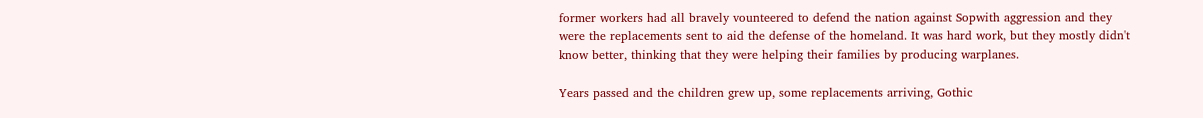former workers had all bravely vounteered to defend the nation against Sopwith aggression and they were the replacements sent to aid the defense of the homeland. It was hard work, but they mostly didn't know better, thinking that they were helping their families by producing warplanes.

Years passed and the children grew up, some replacements arriving, Gothic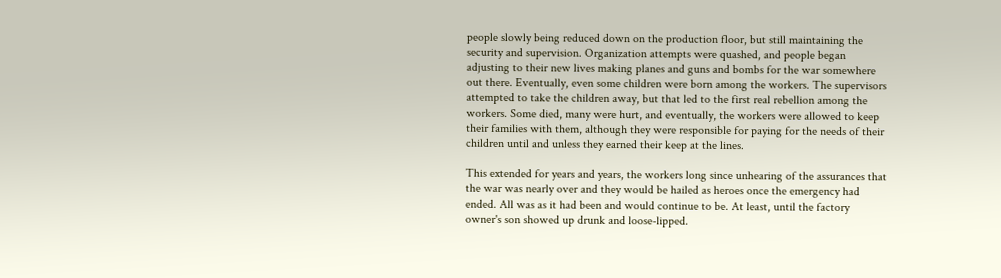people slowly being reduced down on the production floor, but still maintaining the security and supervision. Organization attempts were quashed, and people began adjusting to their new lives making planes and guns and bombs for the war somewhere out there. Eventually, even some children were born among the workers. The supervisors attempted to take the children away, but that led to the first real rebellion among the workers. Some died, many were hurt, and eventually, the workers were allowed to keep their families with them, although they were responsible for paying for the needs of their children until and unless they earned their keep at the lines.

This extended for years and years, the workers long since unhearing of the assurances that the war was nearly over and they would be hailed as heroes once the emergency had ended. All was as it had been and would continue to be. At least, until the factory owner's son showed up drunk and loose-lipped.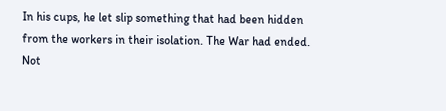In his cups, he let slip something that had been hidden from the workers in their isolation. The War had ended. Not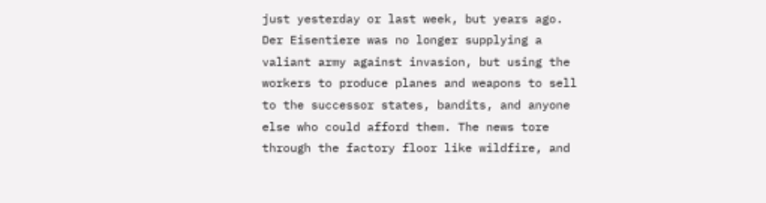just yesterday or last week, but years ago. Der Eisentiere was no longer supplying a valiant army against invasion, but using the workers to produce planes and weapons to sell to the successor states, bandits, and anyone else who could afford them. The news tore through the factory floor like wildfire, and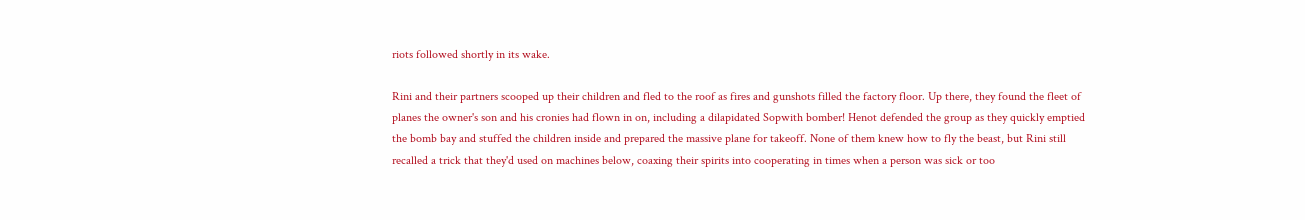riots followed shortly in its wake.

Rini and their partners scooped up their children and fled to the roof as fires and gunshots filled the factory floor. Up there, they found the fleet of planes the owner's son and his cronies had flown in on, including a dilapidated Sopwith bomber! Henot defended the group as they quickly emptied the bomb bay and stuffed the children inside and prepared the massive plane for takeoff. None of them knew how to fly the beast, but Rini still recalled a trick that they'd used on machines below, coaxing their spirits into cooperating in times when a person was sick or too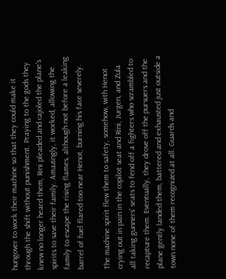hungover to work their machine so that they could make it through the shift without punishment. Praying to the gods they knew no longer heard them, Rini pleaded and cajoled the plane's spirits to save their family. Amazingly, it worked, allowing the family to escape the rising flames, although not before a leaking barrel of fuel flared too near Henot, burning his face severely.

The machine spirit flew them to safety, somehow, with Henot crying out in pain in the copilot seat and Rini, Jurgen, and Zula all taking gunners' seats to fend off a fighters who scrambled to recapture them. Eventually, they drove off the pursuers and the plane gently landed them, battered and exhausted just outside a town none of them recognized at all. Guards and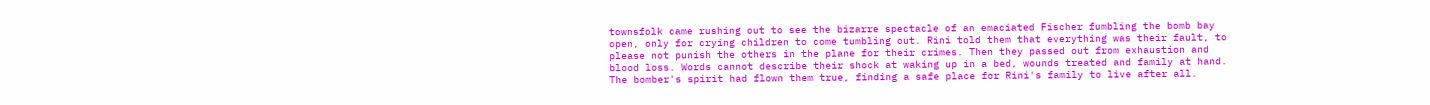townsfolk came rushing out to see the bizarre spectacle of an emaciated Fischer fumbling the bomb bay open, only for crying children to come tumbling out. Rini told them that everything was their fault, to please not punish the others in the plane for their crimes. Then they passed out from exhaustion and blood loss. Words cannot describe their shock at waking up in a bed, wounds treated and family at hand. The bomber's spirit had flown them true, finding a safe place for Rini's family to live after all.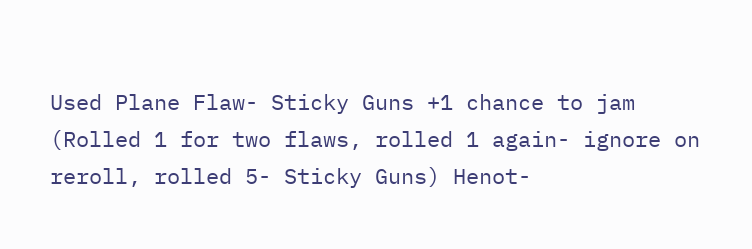Used Plane Flaw- Sticky Guns +1 chance to jam (Rolled 1 for two flaws, rolled 1 again- ignore on reroll, rolled 5- Sticky Guns) Henot-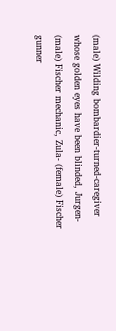(male) Wilding bombardier-turned-caregiver whose golden eyes have been blinded, Jurgen- (male) Fischer mechanic, Zula- (female) Fischer gunner